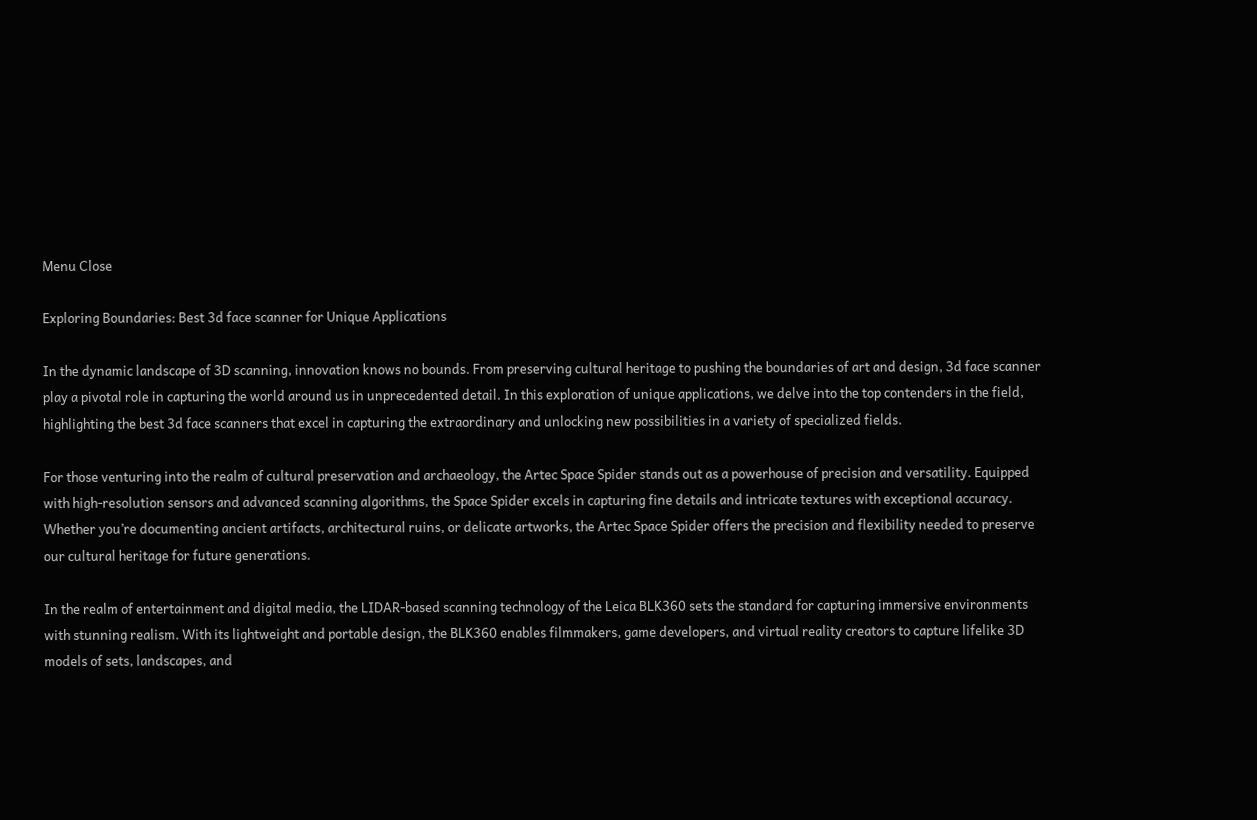Menu Close

Exploring Boundaries: Best 3d face scanner for Unique Applications

In the dynamic landscape of 3D scanning, innovation knows no bounds. From preserving cultural heritage to pushing the boundaries of art and design, 3d face scanner play a pivotal role in capturing the world around us in unprecedented detail. In this exploration of unique applications, we delve into the top contenders in the field, highlighting the best 3d face scanners that excel in capturing the extraordinary and unlocking new possibilities in a variety of specialized fields.

For those venturing into the realm of cultural preservation and archaeology, the Artec Space Spider stands out as a powerhouse of precision and versatility. Equipped with high-resolution sensors and advanced scanning algorithms, the Space Spider excels in capturing fine details and intricate textures with exceptional accuracy. Whether you’re documenting ancient artifacts, architectural ruins, or delicate artworks, the Artec Space Spider offers the precision and flexibility needed to preserve our cultural heritage for future generations.

In the realm of entertainment and digital media, the LIDAR-based scanning technology of the Leica BLK360 sets the standard for capturing immersive environments with stunning realism. With its lightweight and portable design, the BLK360 enables filmmakers, game developers, and virtual reality creators to capture lifelike 3D models of sets, landscapes, and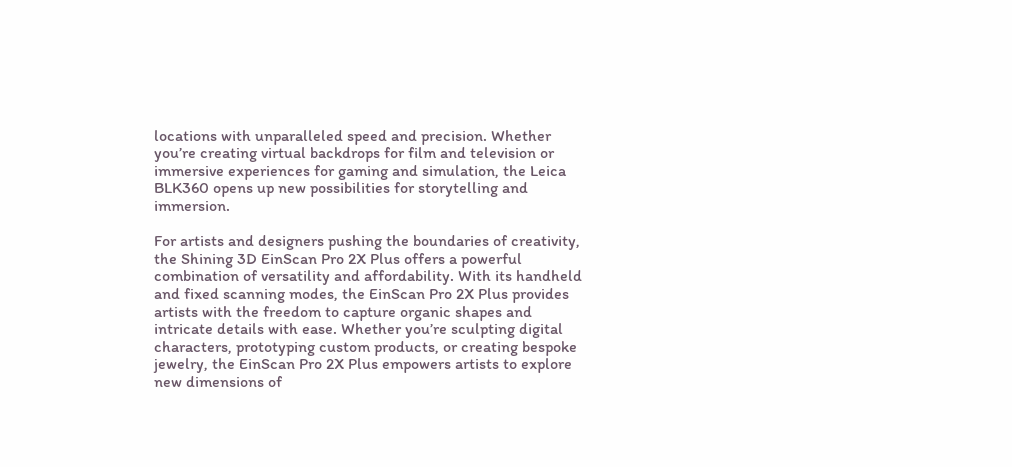locations with unparalleled speed and precision. Whether you’re creating virtual backdrops for film and television or immersive experiences for gaming and simulation, the Leica BLK360 opens up new possibilities for storytelling and immersion.

For artists and designers pushing the boundaries of creativity, the Shining 3D EinScan Pro 2X Plus offers a powerful combination of versatility and affordability. With its handheld and fixed scanning modes, the EinScan Pro 2X Plus provides artists with the freedom to capture organic shapes and intricate details with ease. Whether you’re sculpting digital characters, prototyping custom products, or creating bespoke jewelry, the EinScan Pro 2X Plus empowers artists to explore new dimensions of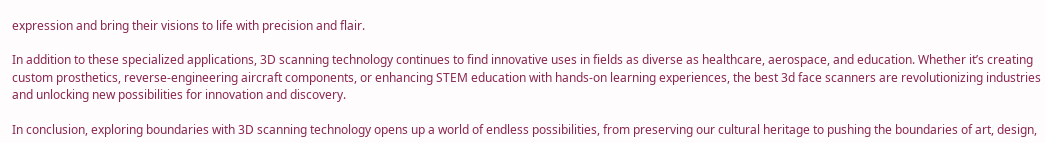expression and bring their visions to life with precision and flair.

In addition to these specialized applications, 3D scanning technology continues to find innovative uses in fields as diverse as healthcare, aerospace, and education. Whether it’s creating custom prosthetics, reverse-engineering aircraft components, or enhancing STEM education with hands-on learning experiences, the best 3d face scanners are revolutionizing industries and unlocking new possibilities for innovation and discovery.

In conclusion, exploring boundaries with 3D scanning technology opens up a world of endless possibilities, from preserving our cultural heritage to pushing the boundaries of art, design,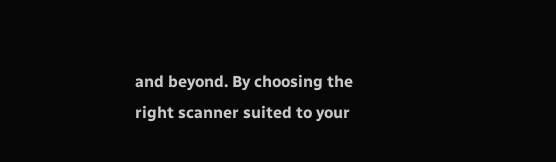and beyond. By choosing the right scanner suited to your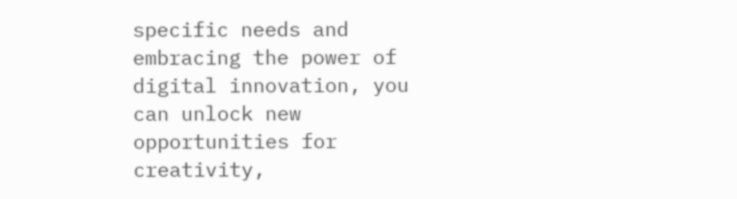specific needs and embracing the power of digital innovation, you can unlock new opportunities for creativity,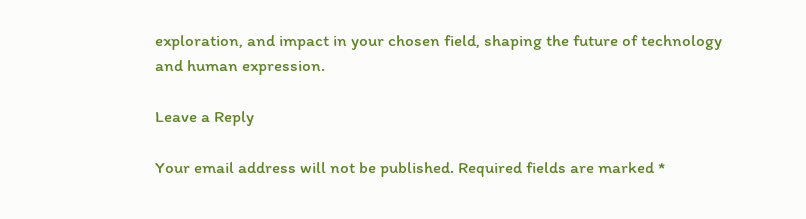exploration, and impact in your chosen field, shaping the future of technology and human expression.

Leave a Reply

Your email address will not be published. Required fields are marked *